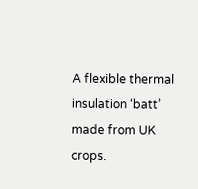A flexible thermal insulation ‘batt’ made from UK crops.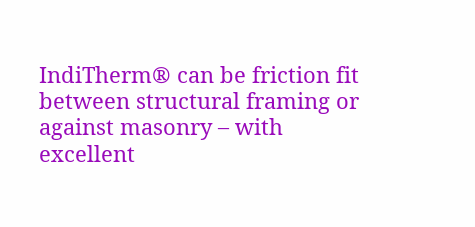IndiTherm® can be friction fit between structural framing or against masonry – with excellent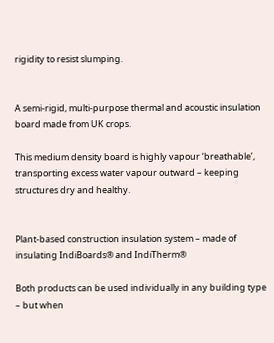rigidity to resist slumping.


A semi-rigid, multi-purpose thermal and acoustic insulation board made from UK crops.

This medium density board is highly vapour ‘breathable’, transporting excess water vapour outward – keeping structures dry and healthy.


Plant-based construction insulation system – made of insulating IndiBoards® and IndiTherm®

Both products can be used individually in any building type – but when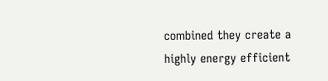combined they create a highly energy efficient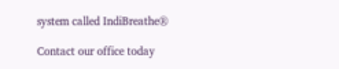system called IndiBreathe®

Contact our office today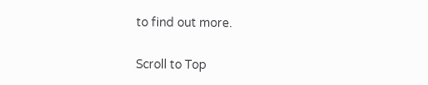to find out more.

Scroll to Top